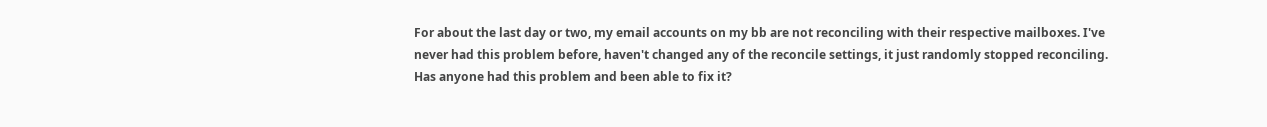For about the last day or two, my email accounts on my bb are not reconciling with their respective mailboxes. I've never had this problem before, haven't changed any of the reconcile settings, it just randomly stopped reconciling. Has anyone had this problem and been able to fix it?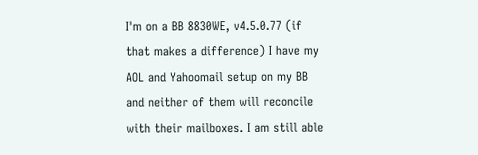I'm on a BB 8830WE, v4.5.0.77 (if that makes a difference) I have my AOL and Yahoomail setup on my BB and neither of them will reconcile with their mailboxes. I am still able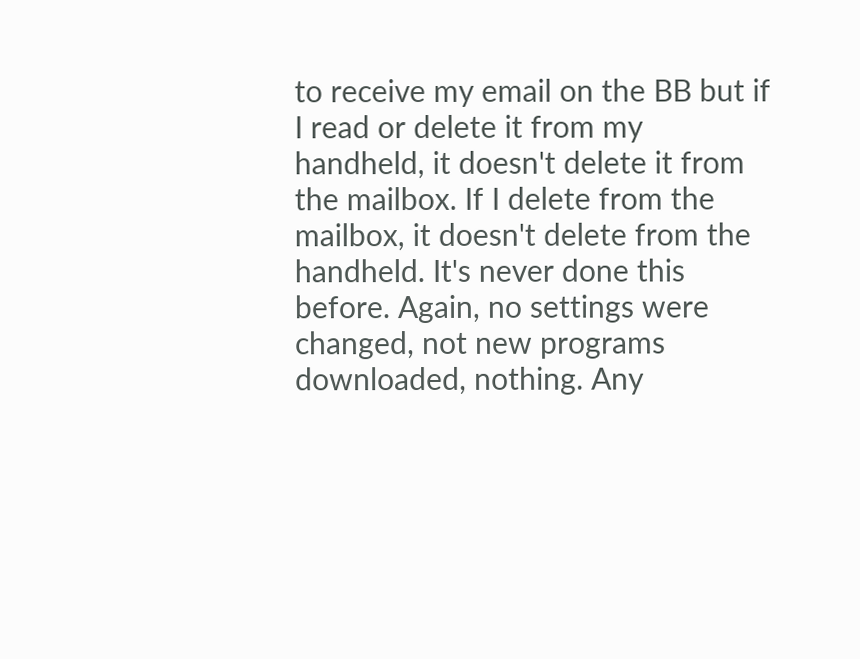to receive my email on the BB but if I read or delete it from my handheld, it doesn't delete it from the mailbox. If I delete from the mailbox, it doesn't delete from the handheld. It's never done this before. Again, no settings were changed, not new programs downloaded, nothing. Any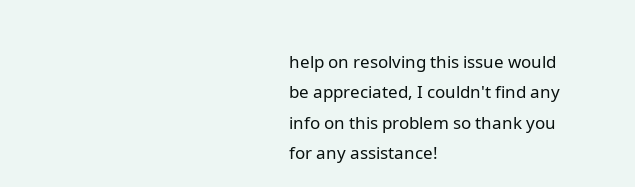help on resolving this issue would be appreciated, I couldn't find any info on this problem so thank you for any assistance!